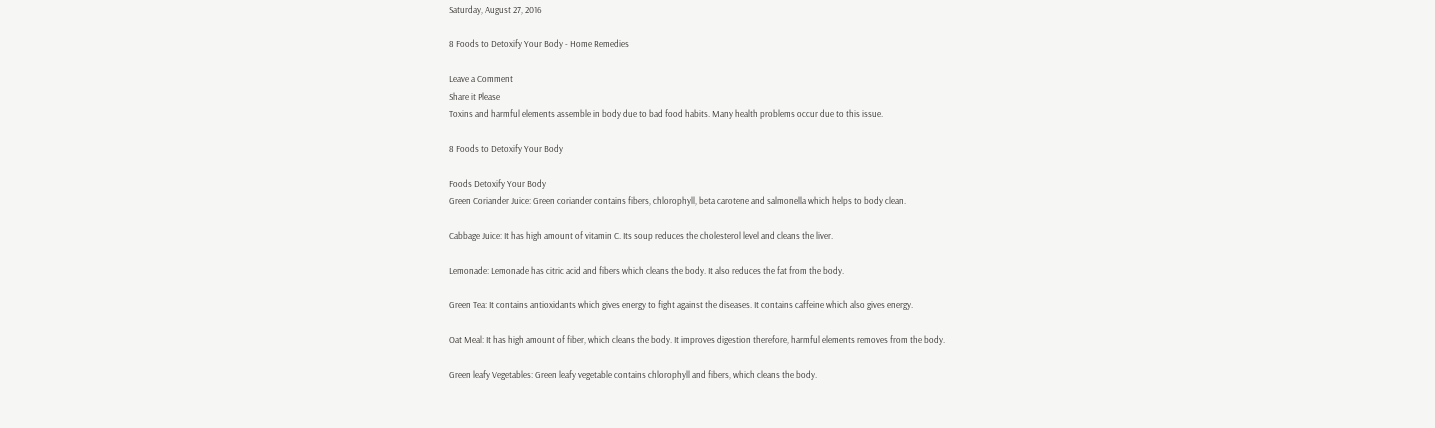Saturday, August 27, 2016

8 Foods to Detoxify Your Body - Home Remedies

Leave a Comment
Share it Please
Toxins and harmful elements assemble in body due to bad food habits. Many health problems occur due to this issue.

8 Foods to Detoxify Your Body

Foods Detoxify Your Body
Green Coriander Juice: Green coriander contains fibers, chlorophyll, beta carotene and salmonella which helps to body clean.

Cabbage Juice: It has high amount of vitamin C. Its soup reduces the cholesterol level and cleans the liver.

Lemonade: Lemonade has citric acid and fibers which cleans the body. It also reduces the fat from the body.

Green Tea: It contains antioxidants which gives energy to fight against the diseases. It contains caffeine which also gives energy.

Oat Meal: It has high amount of fiber, which cleans the body. It improves digestion therefore, harmful elements removes from the body.

Green leafy Vegetables: Green leafy vegetable contains chlorophyll and fibers, which cleans the body.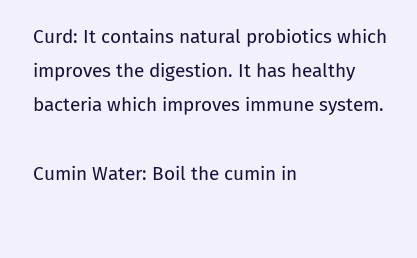Curd: It contains natural probiotics which improves the digestion. It has healthy bacteria which improves immune system.

Cumin Water: Boil the cumin in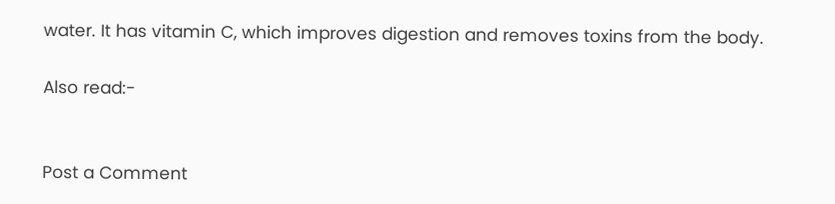water. It has vitamin C, which improves digestion and removes toxins from the body.

Also read:-


Post a Comment